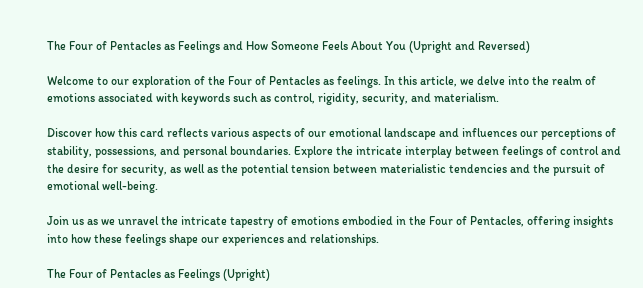The Four of Pentacles as Feelings and How Someone Feels About You (Upright and Reversed)

Welcome to our exploration of the Four of Pentacles as feelings. In this article, we delve into the realm of emotions associated with keywords such as control, rigidity, security, and materialism.

Discover how this card reflects various aspects of our emotional landscape and influences our perceptions of stability, possessions, and personal boundaries. Explore the intricate interplay between feelings of control and the desire for security, as well as the potential tension between materialistic tendencies and the pursuit of emotional well-being.

Join us as we unravel the intricate tapestry of emotions embodied in the Four of Pentacles, offering insights into how these feelings shape our experiences and relationships.

The Four of Pentacles as Feelings (Upright)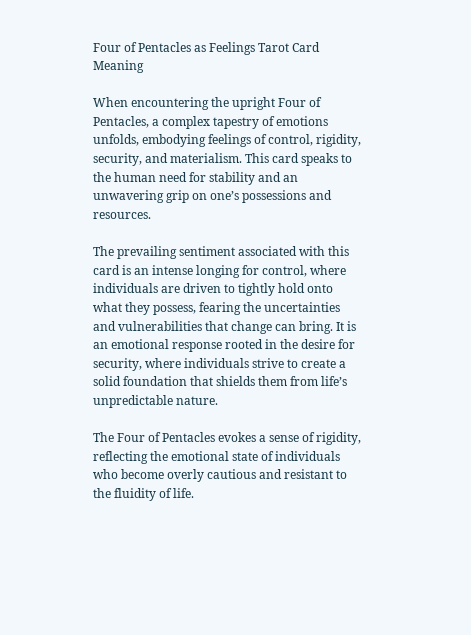Four of Pentacles as Feelings Tarot Card Meaning

When encountering the upright Four of Pentacles, a complex tapestry of emotions unfolds, embodying feelings of control, rigidity, security, and materialism. This card speaks to the human need for stability and an unwavering grip on one’s possessions and resources.

The prevailing sentiment associated with this card is an intense longing for control, where individuals are driven to tightly hold onto what they possess, fearing the uncertainties and vulnerabilities that change can bring. It is an emotional response rooted in the desire for security, where individuals strive to create a solid foundation that shields them from life’s unpredictable nature.

The Four of Pentacles evokes a sense of rigidity, reflecting the emotional state of individuals who become overly cautious and resistant to the fluidity of life.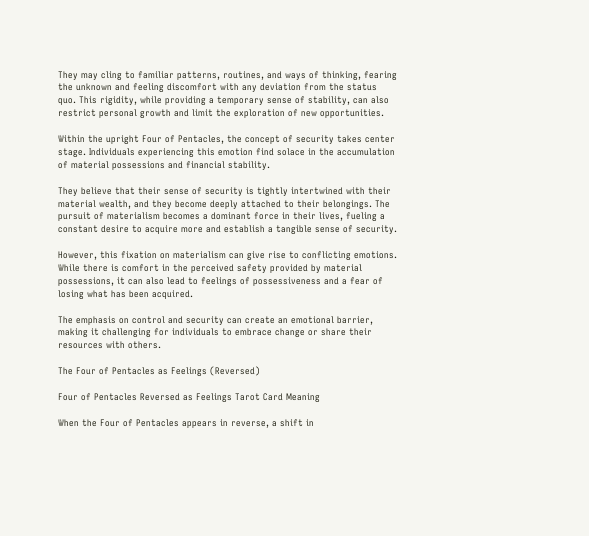They may cling to familiar patterns, routines, and ways of thinking, fearing the unknown and feeling discomfort with any deviation from the status quo. This rigidity, while providing a temporary sense of stability, can also restrict personal growth and limit the exploration of new opportunities.

Within the upright Four of Pentacles, the concept of security takes center stage. Individuals experiencing this emotion find solace in the accumulation of material possessions and financial stability.

They believe that their sense of security is tightly intertwined with their material wealth, and they become deeply attached to their belongings. The pursuit of materialism becomes a dominant force in their lives, fueling a constant desire to acquire more and establish a tangible sense of security.

However, this fixation on materialism can give rise to conflicting emotions. While there is comfort in the perceived safety provided by material possessions, it can also lead to feelings of possessiveness and a fear of losing what has been acquired.

The emphasis on control and security can create an emotional barrier, making it challenging for individuals to embrace change or share their resources with others.

The Four of Pentacles as Feelings (Reversed)

Four of Pentacles Reversed as Feelings Tarot Card Meaning

When the Four of Pentacles appears in reverse, a shift in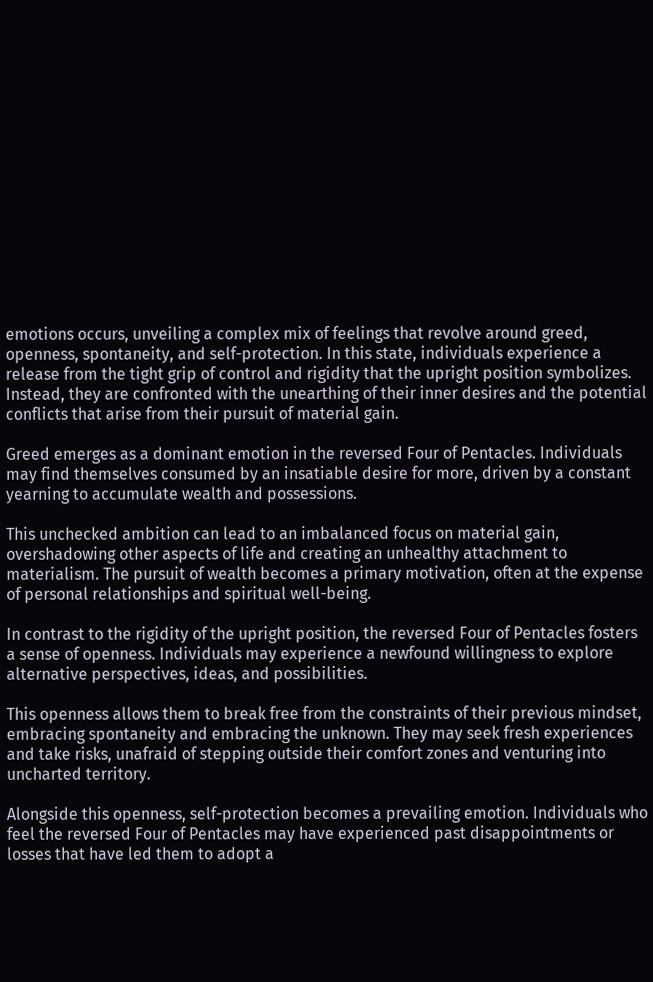emotions occurs, unveiling a complex mix of feelings that revolve around greed, openness, spontaneity, and self-protection. In this state, individuals experience a release from the tight grip of control and rigidity that the upright position symbolizes. Instead, they are confronted with the unearthing of their inner desires and the potential conflicts that arise from their pursuit of material gain.

Greed emerges as a dominant emotion in the reversed Four of Pentacles. Individuals may find themselves consumed by an insatiable desire for more, driven by a constant yearning to accumulate wealth and possessions.

This unchecked ambition can lead to an imbalanced focus on material gain, overshadowing other aspects of life and creating an unhealthy attachment to materialism. The pursuit of wealth becomes a primary motivation, often at the expense of personal relationships and spiritual well-being.

In contrast to the rigidity of the upright position, the reversed Four of Pentacles fosters a sense of openness. Individuals may experience a newfound willingness to explore alternative perspectives, ideas, and possibilities.

This openness allows them to break free from the constraints of their previous mindset, embracing spontaneity and embracing the unknown. They may seek fresh experiences and take risks, unafraid of stepping outside their comfort zones and venturing into uncharted territory.

Alongside this openness, self-protection becomes a prevailing emotion. Individuals who feel the reversed Four of Pentacles may have experienced past disappointments or losses that have led them to adopt a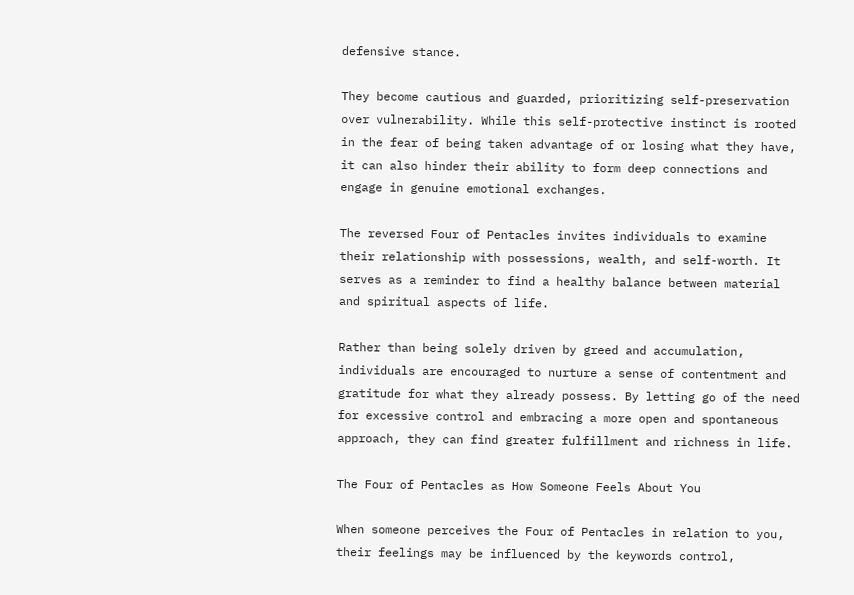defensive stance.

They become cautious and guarded, prioritizing self-preservation over vulnerability. While this self-protective instinct is rooted in the fear of being taken advantage of or losing what they have, it can also hinder their ability to form deep connections and engage in genuine emotional exchanges.

The reversed Four of Pentacles invites individuals to examine their relationship with possessions, wealth, and self-worth. It serves as a reminder to find a healthy balance between material and spiritual aspects of life.

Rather than being solely driven by greed and accumulation, individuals are encouraged to nurture a sense of contentment and gratitude for what they already possess. By letting go of the need for excessive control and embracing a more open and spontaneous approach, they can find greater fulfillment and richness in life.

The Four of Pentacles as How Someone Feels About You

When someone perceives the Four of Pentacles in relation to you, their feelings may be influenced by the keywords control,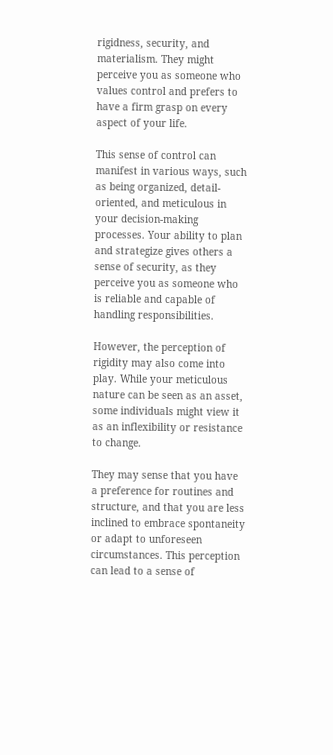rigidness, security, and materialism. They might perceive you as someone who values control and prefers to have a firm grasp on every aspect of your life.

This sense of control can manifest in various ways, such as being organized, detail-oriented, and meticulous in your decision-making processes. Your ability to plan and strategize gives others a sense of security, as they perceive you as someone who is reliable and capable of handling responsibilities.

However, the perception of rigidity may also come into play. While your meticulous nature can be seen as an asset, some individuals might view it as an inflexibility or resistance to change.

They may sense that you have a preference for routines and structure, and that you are less inclined to embrace spontaneity or adapt to unforeseen circumstances. This perception can lead to a sense of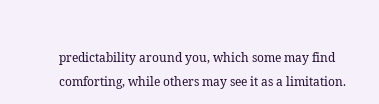predictability around you, which some may find comforting, while others may see it as a limitation.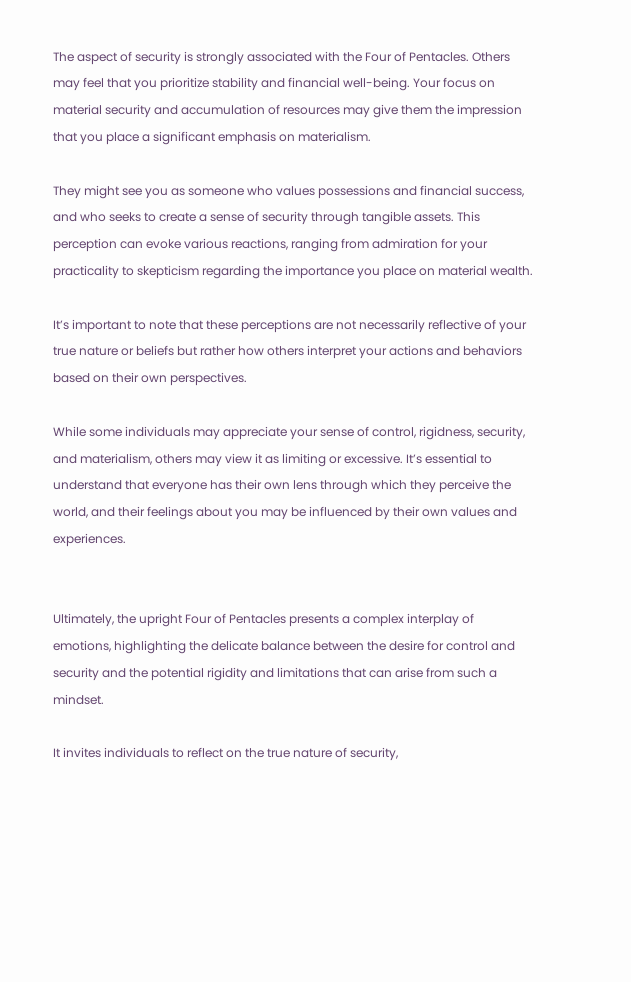The aspect of security is strongly associated with the Four of Pentacles. Others may feel that you prioritize stability and financial well-being. Your focus on material security and accumulation of resources may give them the impression that you place a significant emphasis on materialism.

They might see you as someone who values possessions and financial success, and who seeks to create a sense of security through tangible assets. This perception can evoke various reactions, ranging from admiration for your practicality to skepticism regarding the importance you place on material wealth.

It’s important to note that these perceptions are not necessarily reflective of your true nature or beliefs but rather how others interpret your actions and behaviors based on their own perspectives.

While some individuals may appreciate your sense of control, rigidness, security, and materialism, others may view it as limiting or excessive. It’s essential to understand that everyone has their own lens through which they perceive the world, and their feelings about you may be influenced by their own values and experiences.


Ultimately, the upright Four of Pentacles presents a complex interplay of emotions, highlighting the delicate balance between the desire for control and security and the potential rigidity and limitations that can arise from such a mindset.

It invites individuals to reflect on the true nature of security,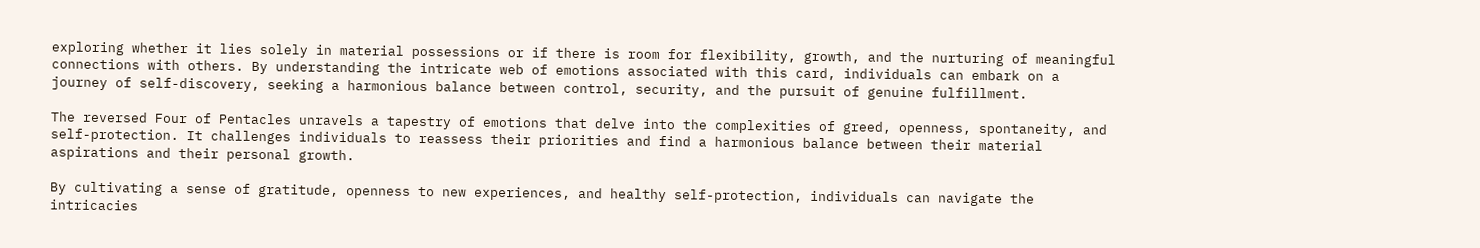exploring whether it lies solely in material possessions or if there is room for flexibility, growth, and the nurturing of meaningful connections with others. By understanding the intricate web of emotions associated with this card, individuals can embark on a journey of self-discovery, seeking a harmonious balance between control, security, and the pursuit of genuine fulfillment.

The reversed Four of Pentacles unravels a tapestry of emotions that delve into the complexities of greed, openness, spontaneity, and self-protection. It challenges individuals to reassess their priorities and find a harmonious balance between their material aspirations and their personal growth.

By cultivating a sense of gratitude, openness to new experiences, and healthy self-protection, individuals can navigate the intricacies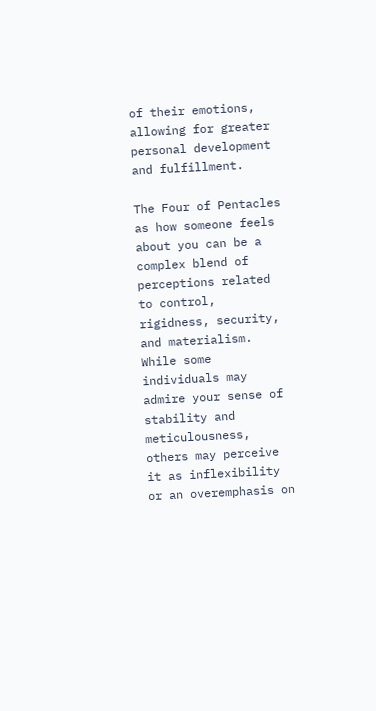of their emotions, allowing for greater personal development and fulfillment.

The Four of Pentacles as how someone feels about you can be a complex blend of perceptions related to control, rigidness, security, and materialism. While some individuals may admire your sense of stability and meticulousness, others may perceive it as inflexibility or an overemphasis on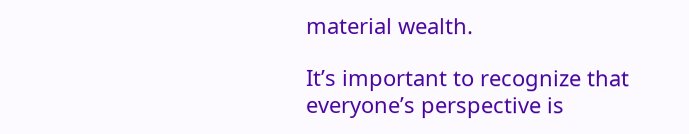material wealth.

It’s important to recognize that everyone’s perspective is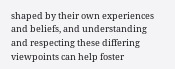shaped by their own experiences and beliefs, and understanding and respecting these differing viewpoints can help foster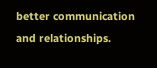better communication and relationships.